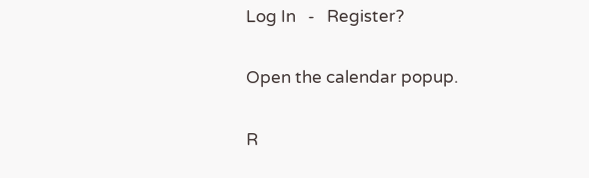Log In   -   Register?

Open the calendar popup.

R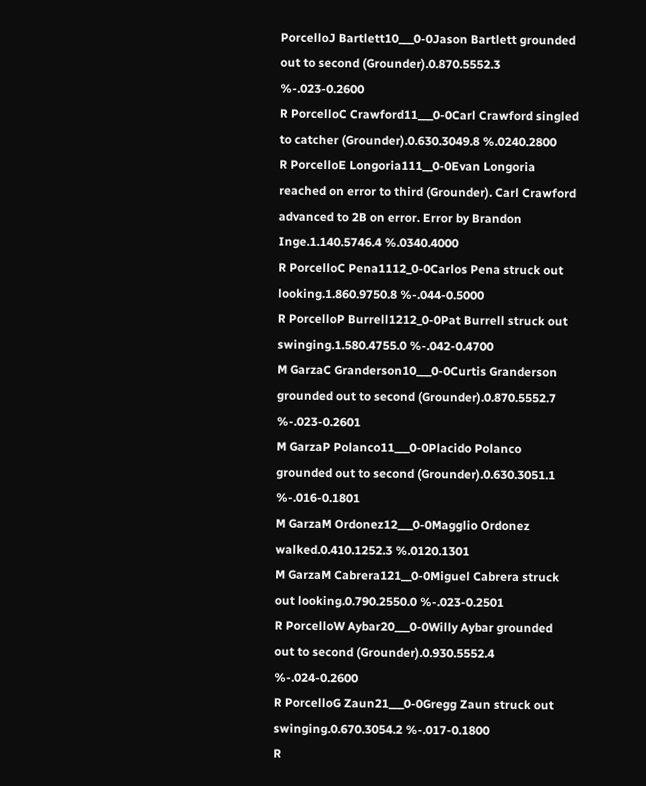PorcelloJ Bartlett10___0-0Jason Bartlett grounded out to second (Grounder).0.870.5552.3 %-.023-0.2600
R PorcelloC Crawford11___0-0Carl Crawford singled to catcher (Grounder).0.630.3049.8 %.0240.2800
R PorcelloE Longoria111__0-0Evan Longoria reached on error to third (Grounder). Carl Crawford advanced to 2B on error. Error by Brandon Inge.1.140.5746.4 %.0340.4000
R PorcelloC Pena1112_0-0Carlos Pena struck out looking.1.860.9750.8 %-.044-0.5000
R PorcelloP Burrell1212_0-0Pat Burrell struck out swinging.1.580.4755.0 %-.042-0.4700
M GarzaC Granderson10___0-0Curtis Granderson grounded out to second (Grounder).0.870.5552.7 %-.023-0.2601
M GarzaP Polanco11___0-0Placido Polanco grounded out to second (Grounder).0.630.3051.1 %-.016-0.1801
M GarzaM Ordonez12___0-0Magglio Ordonez walked.0.410.1252.3 %.0120.1301
M GarzaM Cabrera121__0-0Miguel Cabrera struck out looking.0.790.2550.0 %-.023-0.2501
R PorcelloW Aybar20___0-0Willy Aybar grounded out to second (Grounder).0.930.5552.4 %-.024-0.2600
R PorcelloG Zaun21___0-0Gregg Zaun struck out swinging.0.670.3054.2 %-.017-0.1800
R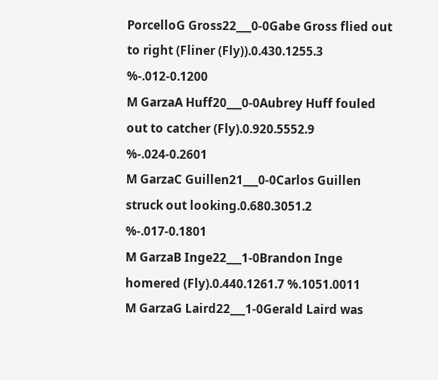PorcelloG Gross22___0-0Gabe Gross flied out to right (Fliner (Fly)).0.430.1255.3 %-.012-0.1200
M GarzaA Huff20___0-0Aubrey Huff fouled out to catcher (Fly).0.920.5552.9 %-.024-0.2601
M GarzaC Guillen21___0-0Carlos Guillen struck out looking.0.680.3051.2 %-.017-0.1801
M GarzaB Inge22___1-0Brandon Inge homered (Fly).0.440.1261.7 %.1051.0011
M GarzaG Laird22___1-0Gerald Laird was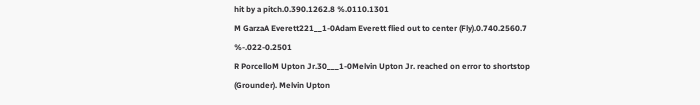hit by a pitch.0.390.1262.8 %.0110.1301
M GarzaA Everett221__1-0Adam Everett flied out to center (Fly).0.740.2560.7 %-.022-0.2501
R PorcelloM Upton Jr.30___1-0Melvin Upton Jr. reached on error to shortstop (Grounder). Melvin Upton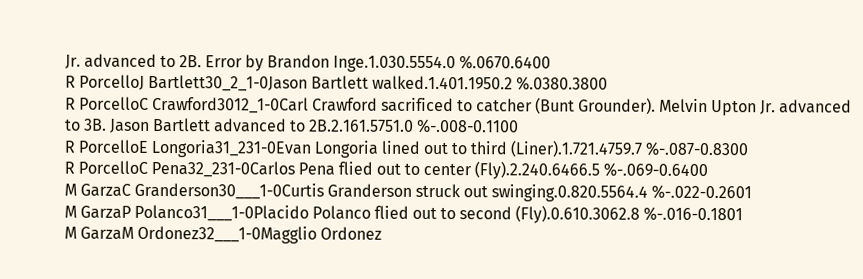Jr. advanced to 2B. Error by Brandon Inge.1.030.5554.0 %.0670.6400
R PorcelloJ Bartlett30_2_1-0Jason Bartlett walked.1.401.1950.2 %.0380.3800
R PorcelloC Crawford3012_1-0Carl Crawford sacrificed to catcher (Bunt Grounder). Melvin Upton Jr. advanced to 3B. Jason Bartlett advanced to 2B.2.161.5751.0 %-.008-0.1100
R PorcelloE Longoria31_231-0Evan Longoria lined out to third (Liner).1.721.4759.7 %-.087-0.8300
R PorcelloC Pena32_231-0Carlos Pena flied out to center (Fly).2.240.6466.5 %-.069-0.6400
M GarzaC Granderson30___1-0Curtis Granderson struck out swinging.0.820.5564.4 %-.022-0.2601
M GarzaP Polanco31___1-0Placido Polanco flied out to second (Fly).0.610.3062.8 %-.016-0.1801
M GarzaM Ordonez32___1-0Magglio Ordonez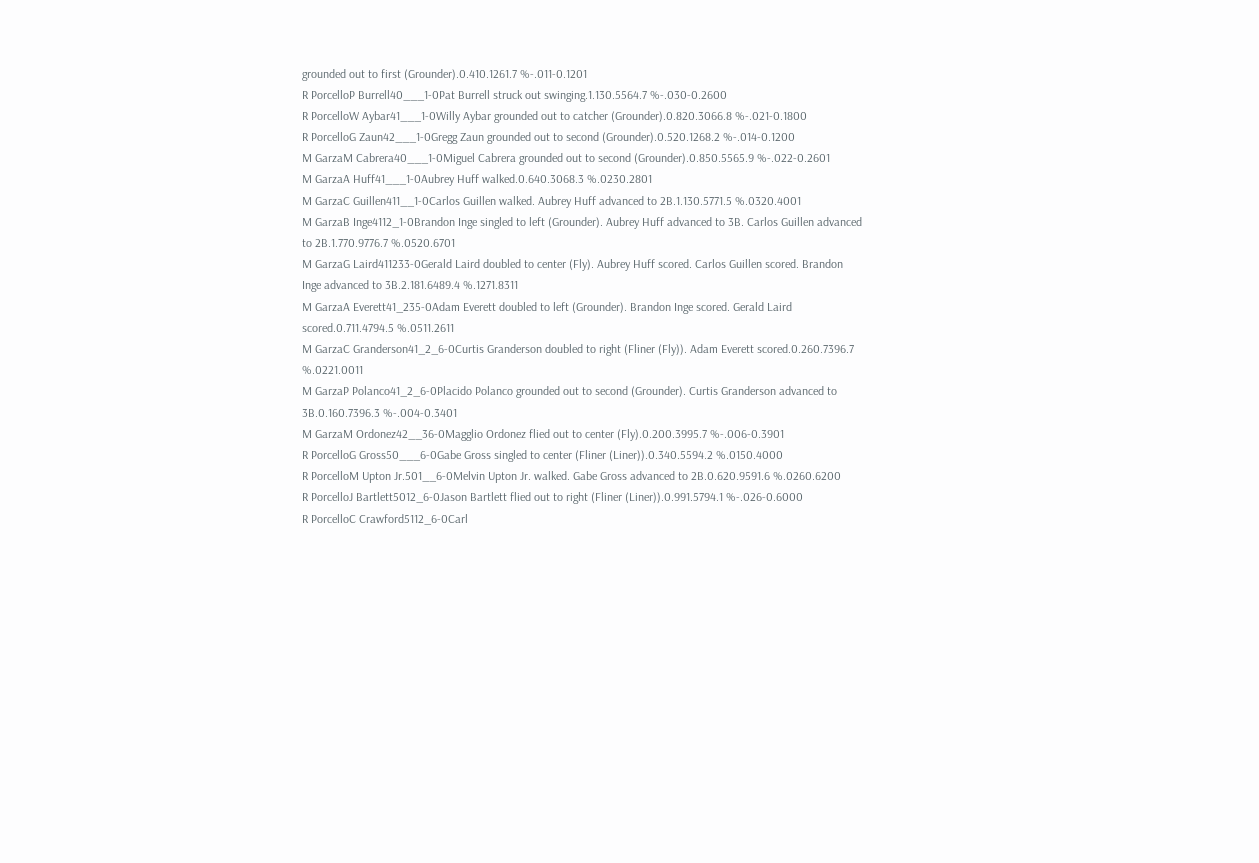grounded out to first (Grounder).0.410.1261.7 %-.011-0.1201
R PorcelloP Burrell40___1-0Pat Burrell struck out swinging.1.130.5564.7 %-.030-0.2600
R PorcelloW Aybar41___1-0Willy Aybar grounded out to catcher (Grounder).0.820.3066.8 %-.021-0.1800
R PorcelloG Zaun42___1-0Gregg Zaun grounded out to second (Grounder).0.520.1268.2 %-.014-0.1200
M GarzaM Cabrera40___1-0Miguel Cabrera grounded out to second (Grounder).0.850.5565.9 %-.022-0.2601
M GarzaA Huff41___1-0Aubrey Huff walked.0.640.3068.3 %.0230.2801
M GarzaC Guillen411__1-0Carlos Guillen walked. Aubrey Huff advanced to 2B.1.130.5771.5 %.0320.4001
M GarzaB Inge4112_1-0Brandon Inge singled to left (Grounder). Aubrey Huff advanced to 3B. Carlos Guillen advanced to 2B.1.770.9776.7 %.0520.6701
M GarzaG Laird411233-0Gerald Laird doubled to center (Fly). Aubrey Huff scored. Carlos Guillen scored. Brandon Inge advanced to 3B.2.181.6489.4 %.1271.8311
M GarzaA Everett41_235-0Adam Everett doubled to left (Grounder). Brandon Inge scored. Gerald Laird scored.0.711.4794.5 %.0511.2611
M GarzaC Granderson41_2_6-0Curtis Granderson doubled to right (Fliner (Fly)). Adam Everett scored.0.260.7396.7 %.0221.0011
M GarzaP Polanco41_2_6-0Placido Polanco grounded out to second (Grounder). Curtis Granderson advanced to 3B.0.160.7396.3 %-.004-0.3401
M GarzaM Ordonez42__36-0Magglio Ordonez flied out to center (Fly).0.200.3995.7 %-.006-0.3901
R PorcelloG Gross50___6-0Gabe Gross singled to center (Fliner (Liner)).0.340.5594.2 %.0150.4000
R PorcelloM Upton Jr.501__6-0Melvin Upton Jr. walked. Gabe Gross advanced to 2B.0.620.9591.6 %.0260.6200
R PorcelloJ Bartlett5012_6-0Jason Bartlett flied out to right (Fliner (Liner)).0.991.5794.1 %-.026-0.6000
R PorcelloC Crawford5112_6-0Carl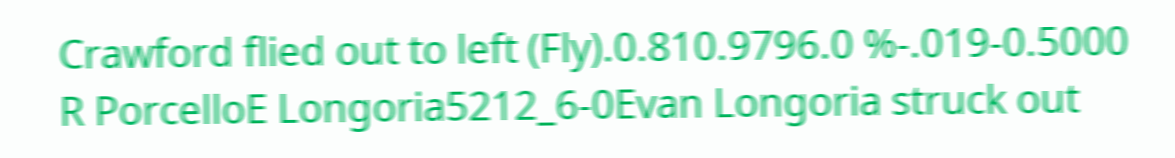Crawford flied out to left (Fly).0.810.9796.0 %-.019-0.5000
R PorcelloE Longoria5212_6-0Evan Longoria struck out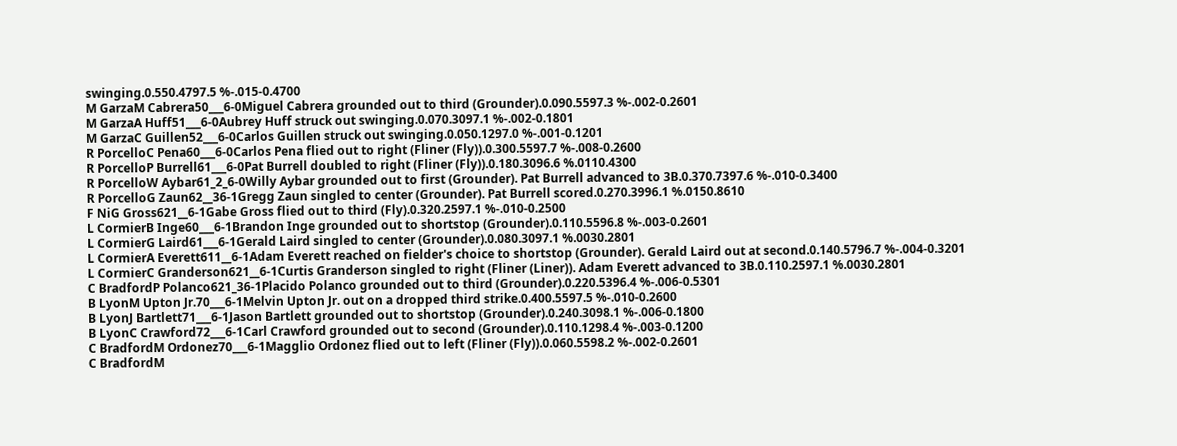swinging.0.550.4797.5 %-.015-0.4700
M GarzaM Cabrera50___6-0Miguel Cabrera grounded out to third (Grounder).0.090.5597.3 %-.002-0.2601
M GarzaA Huff51___6-0Aubrey Huff struck out swinging.0.070.3097.1 %-.002-0.1801
M GarzaC Guillen52___6-0Carlos Guillen struck out swinging.0.050.1297.0 %-.001-0.1201
R PorcelloC Pena60___6-0Carlos Pena flied out to right (Fliner (Fly)).0.300.5597.7 %-.008-0.2600
R PorcelloP Burrell61___6-0Pat Burrell doubled to right (Fliner (Fly)).0.180.3096.6 %.0110.4300
R PorcelloW Aybar61_2_6-0Willy Aybar grounded out to first (Grounder). Pat Burrell advanced to 3B.0.370.7397.6 %-.010-0.3400
R PorcelloG Zaun62__36-1Gregg Zaun singled to center (Grounder). Pat Burrell scored.0.270.3996.1 %.0150.8610
F NiG Gross621__6-1Gabe Gross flied out to third (Fly).0.320.2597.1 %-.010-0.2500
L CormierB Inge60___6-1Brandon Inge grounded out to shortstop (Grounder).0.110.5596.8 %-.003-0.2601
L CormierG Laird61___6-1Gerald Laird singled to center (Grounder).0.080.3097.1 %.0030.2801
L CormierA Everett611__6-1Adam Everett reached on fielder's choice to shortstop (Grounder). Gerald Laird out at second.0.140.5796.7 %-.004-0.3201
L CormierC Granderson621__6-1Curtis Granderson singled to right (Fliner (Liner)). Adam Everett advanced to 3B.0.110.2597.1 %.0030.2801
C BradfordP Polanco621_36-1Placido Polanco grounded out to third (Grounder).0.220.5396.4 %-.006-0.5301
B LyonM Upton Jr.70___6-1Melvin Upton Jr. out on a dropped third strike.0.400.5597.5 %-.010-0.2600
B LyonJ Bartlett71___6-1Jason Bartlett grounded out to shortstop (Grounder).0.240.3098.1 %-.006-0.1800
B LyonC Crawford72___6-1Carl Crawford grounded out to second (Grounder).0.110.1298.4 %-.003-0.1200
C BradfordM Ordonez70___6-1Magglio Ordonez flied out to left (Fliner (Fly)).0.060.5598.2 %-.002-0.2601
C BradfordM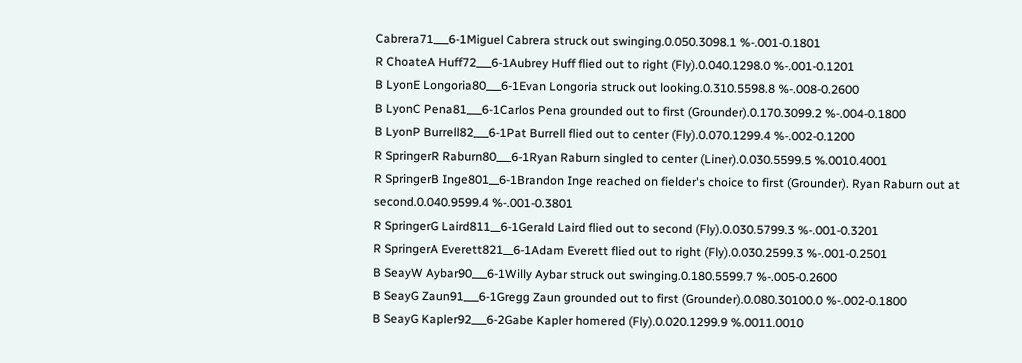Cabrera71___6-1Miguel Cabrera struck out swinging.0.050.3098.1 %-.001-0.1801
R ChoateA Huff72___6-1Aubrey Huff flied out to right (Fly).0.040.1298.0 %-.001-0.1201
B LyonE Longoria80___6-1Evan Longoria struck out looking.0.310.5598.8 %-.008-0.2600
B LyonC Pena81___6-1Carlos Pena grounded out to first (Grounder).0.170.3099.2 %-.004-0.1800
B LyonP Burrell82___6-1Pat Burrell flied out to center (Fly).0.070.1299.4 %-.002-0.1200
R SpringerR Raburn80___6-1Ryan Raburn singled to center (Liner).0.030.5599.5 %.0010.4001
R SpringerB Inge801__6-1Brandon Inge reached on fielder's choice to first (Grounder). Ryan Raburn out at second.0.040.9599.4 %-.001-0.3801
R SpringerG Laird811__6-1Gerald Laird flied out to second (Fly).0.030.5799.3 %-.001-0.3201
R SpringerA Everett821__6-1Adam Everett flied out to right (Fly).0.030.2599.3 %-.001-0.2501
B SeayW Aybar90___6-1Willy Aybar struck out swinging.0.180.5599.7 %-.005-0.2600
B SeayG Zaun91___6-1Gregg Zaun grounded out to first (Grounder).0.080.30100.0 %-.002-0.1800
B SeayG Kapler92___6-2Gabe Kapler homered (Fly).0.020.1299.9 %.0011.0010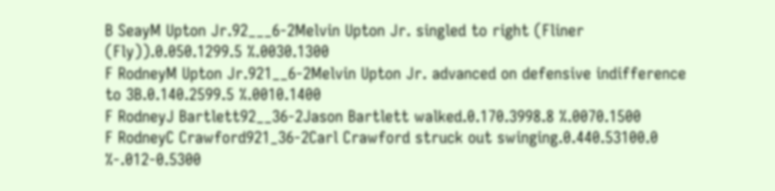B SeayM Upton Jr.92___6-2Melvin Upton Jr. singled to right (Fliner (Fly)).0.050.1299.5 %.0030.1300
F RodneyM Upton Jr.921__6-2Melvin Upton Jr. advanced on defensive indifference to 3B.0.140.2599.5 %.0010.1400
F RodneyJ Bartlett92__36-2Jason Bartlett walked.0.170.3998.8 %.0070.1500
F RodneyC Crawford921_36-2Carl Crawford struck out swinging.0.440.53100.0 %-.012-0.5300